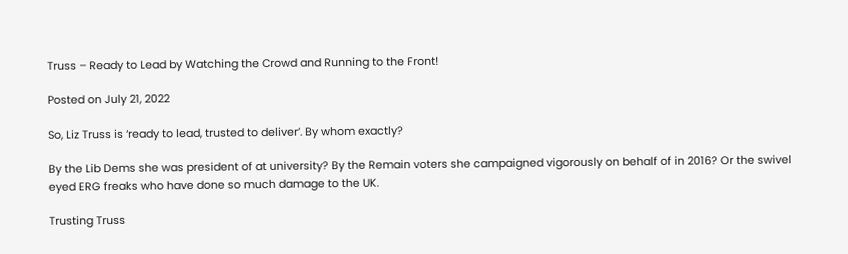Truss – Ready to Lead by Watching the Crowd and Running to the Front!

Posted on July 21, 2022

So, Liz Truss is ‘ready to lead, trusted to deliver’. By whom exactly?

By the Lib Dems she was president of at university? By the Remain voters she campaigned vigorously on behalf of in 2016? Or the swivel eyed ERG freaks who have done so much damage to the UK.

Trusting Truss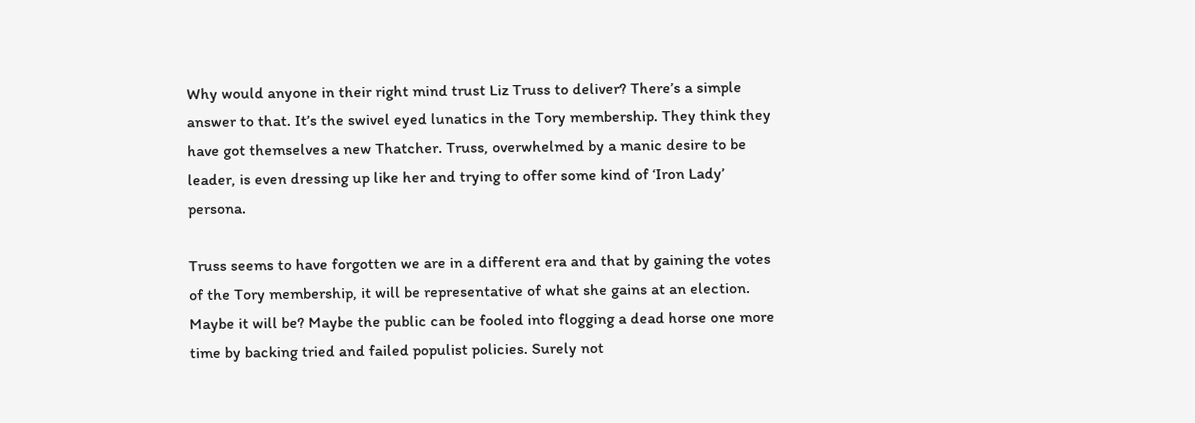Why would anyone in their right mind trust Liz Truss to deliver? There’s a simple answer to that. It’s the swivel eyed lunatics in the Tory membership. They think they have got themselves a new Thatcher. Truss, overwhelmed by a manic desire to be leader, is even dressing up like her and trying to offer some kind of ‘Iron Lady’ persona.

Truss seems to have forgotten we are in a different era and that by gaining the votes of the Tory membership, it will be representative of what she gains at an election. Maybe it will be? Maybe the public can be fooled into flogging a dead horse one more time by backing tried and failed populist policies. Surely not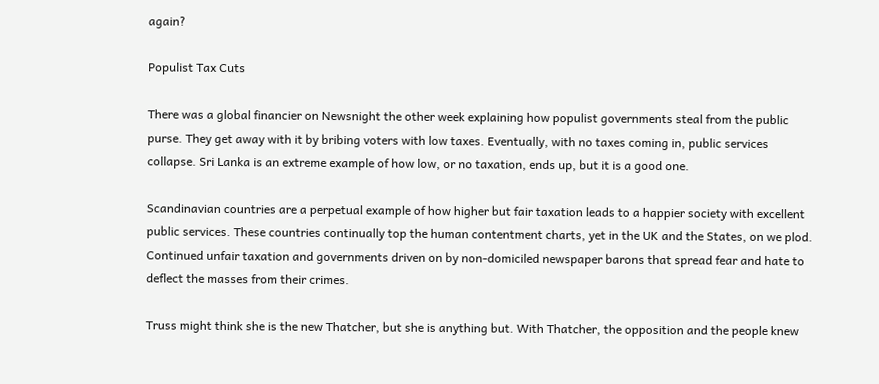again?

Populist Tax Cuts

There was a global financier on Newsnight the other week explaining how populist governments steal from the public purse. They get away with it by bribing voters with low taxes. Eventually, with no taxes coming in, public services collapse. Sri Lanka is an extreme example of how low, or no taxation, ends up, but it is a good one.

Scandinavian countries are a perpetual example of how higher but fair taxation leads to a happier society with excellent public services. These countries continually top the human contentment charts, yet in the UK and the States, on we plod. Continued unfair taxation and governments driven on by non-domiciled newspaper barons that spread fear and hate to deflect the masses from their crimes.

Truss might think she is the new Thatcher, but she is anything but. With Thatcher, the opposition and the people knew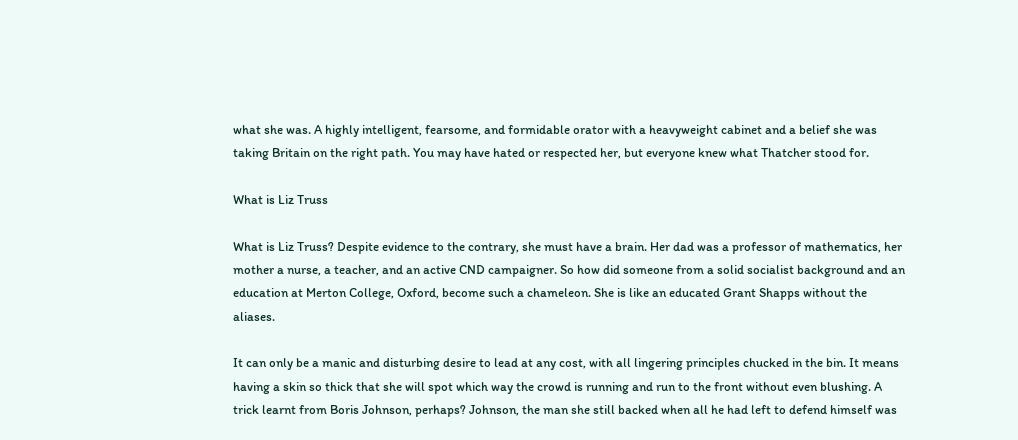what she was. A highly intelligent, fearsome, and formidable orator with a heavyweight cabinet and a belief she was taking Britain on the right path. You may have hated or respected her, but everyone knew what Thatcher stood for.

What is Liz Truss

What is Liz Truss? Despite evidence to the contrary, she must have a brain. Her dad was a professor of mathematics, her mother a nurse, a teacher, and an active CND campaigner. So how did someone from a solid socialist background and an education at Merton College, Oxford, become such a chameleon. She is like an educated Grant Shapps without the aliases.

It can only be a manic and disturbing desire to lead at any cost, with all lingering principles chucked in the bin. It means having a skin so thick that she will spot which way the crowd is running and run to the front without even blushing. A trick learnt from Boris Johnson, perhaps? Johnson, the man she still backed when all he had left to defend himself was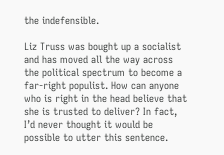the indefensible.

Liz Truss was bought up a socialist and has moved all the way across the political spectrum to become a far-right populist. How can anyone who is right in the head believe that she is trusted to deliver? In fact, I’d never thought it would be possible to utter this sentence.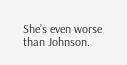She’s even worse than Johnson.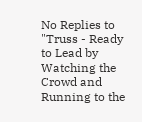No Replies to "Truss - Ready to Lead by Watching the Crowd and Running to the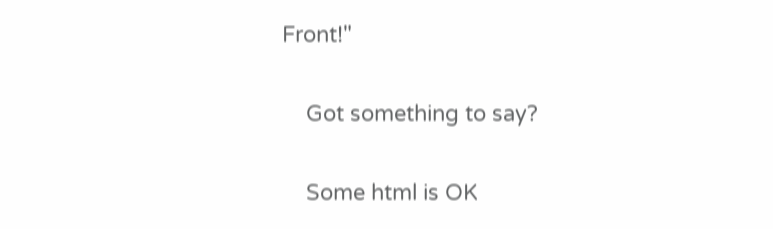Front!"

    Got something to say?

    Some html is OK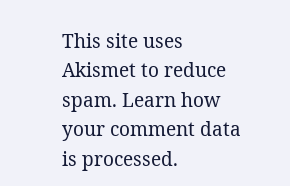This site uses Akismet to reduce spam. Learn how your comment data is processed.